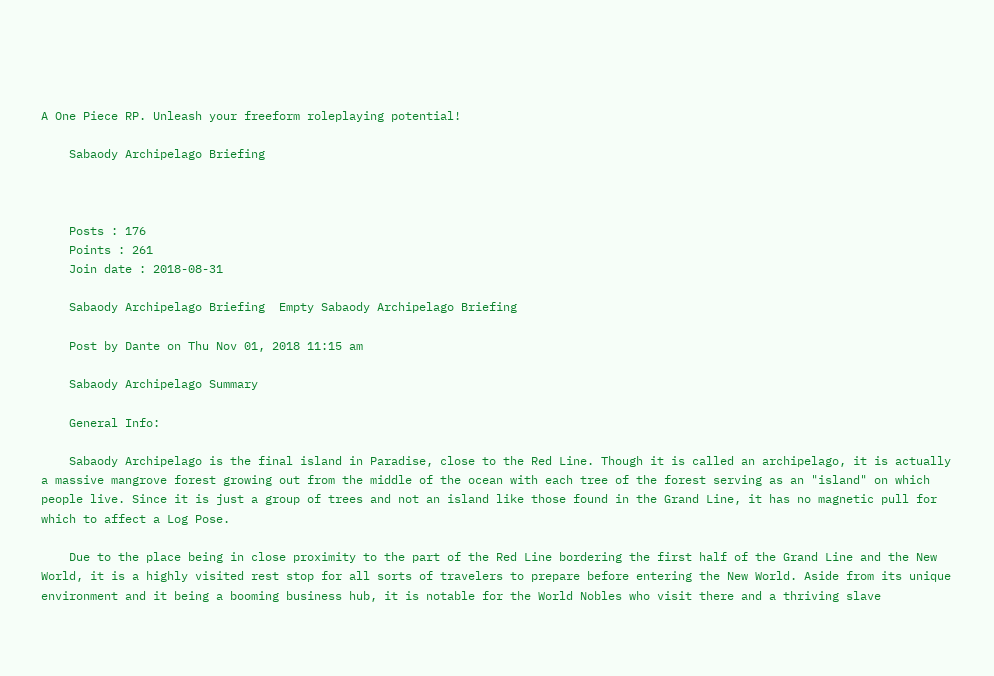A One Piece RP. Unleash your freeform roleplaying potential!

    Sabaody Archipelago Briefing



    Posts : 176
    Points : 261
    Join date : 2018-08-31

    Sabaody Archipelago Briefing  Empty Sabaody Archipelago Briefing

    Post by Dante on Thu Nov 01, 2018 11:15 am

    Sabaody Archipelago Summary

    General Info:

    Sabaody Archipelago is the final island in Paradise, close to the Red Line. Though it is called an archipelago, it is actually a massive mangrove forest growing out from the middle of the ocean with each tree of the forest serving as an "island" on which people live. Since it is just a group of trees and not an island like those found in the Grand Line, it has no magnetic pull for which to affect a Log Pose.

    Due to the place being in close proximity to the part of the Red Line bordering the first half of the Grand Line and the New World, it is a highly visited rest stop for all sorts of travelers to prepare before entering the New World. Aside from its unique environment and it being a booming business hub, it is notable for the World Nobles who visit there and a thriving slave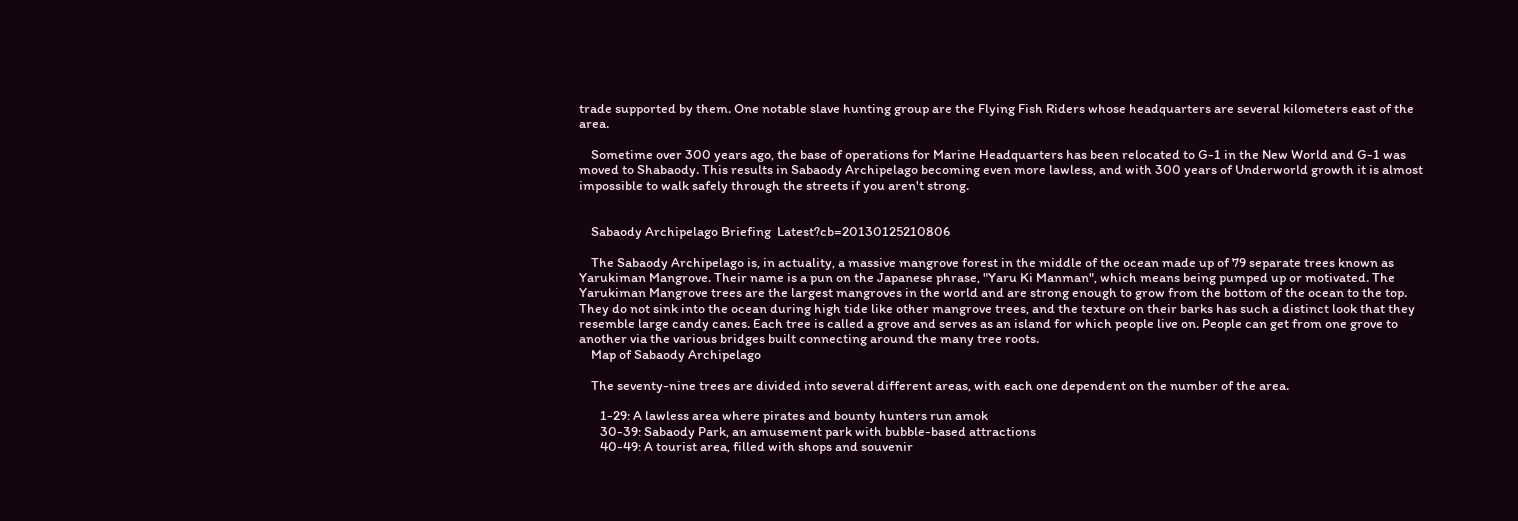trade supported by them. One notable slave hunting group are the Flying Fish Riders whose headquarters are several kilometers east of the area.

    Sometime over 300 years ago, the base of operations for Marine Headquarters has been relocated to G-1 in the New World and G-1 was moved to Shabaody. This results in Sabaody Archipelago becoming even more lawless, and with 300 years of Underworld growth it is almost impossible to walk safely through the streets if you aren't strong.


    Sabaody Archipelago Briefing  Latest?cb=20130125210806

    The Sabaody Archipelago is, in actuality, a massive mangrove forest in the middle of the ocean made up of 79 separate trees known as Yarukiman Mangrove. Their name is a pun on the Japanese phrase, "Yaru Ki Manman", which means being pumped up or motivated. The Yarukiman Mangrove trees are the largest mangroves in the world and are strong enough to grow from the bottom of the ocean to the top. They do not sink into the ocean during high tide like other mangrove trees, and the texture on their barks has such a distinct look that they resemble large candy canes. Each tree is called a grove and serves as an island for which people live on. People can get from one grove to another via the various bridges built connecting around the many tree roots.
    Map of Sabaody Archipelago

    The seventy-nine trees are divided into several different areas, with each one dependent on the number of the area.

       1-29: A lawless area where pirates and bounty hunters run amok
       30-39: Sabaody Park, an amusement park with bubble-based attractions
       40-49: A tourist area, filled with shops and souvenir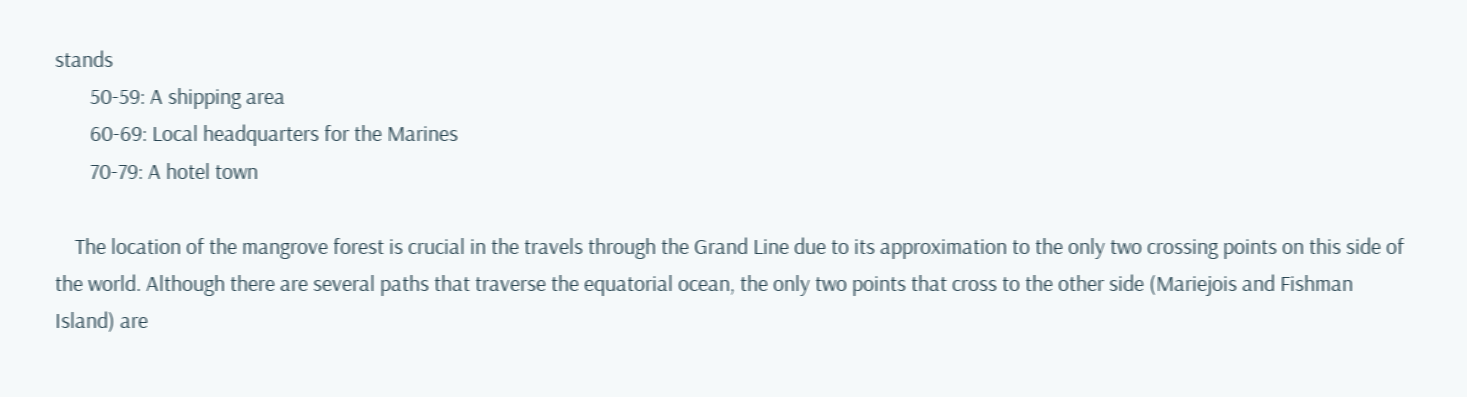stands
       50-59: A shipping area
       60-69: Local headquarters for the Marines
       70-79: A hotel town

    The location of the mangrove forest is crucial in the travels through the Grand Line due to its approximation to the only two crossing points on this side of the world. Although there are several paths that traverse the equatorial ocean, the only two points that cross to the other side (Mariejois and Fishman Island) are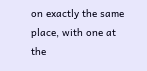on exactly the same place, with one at the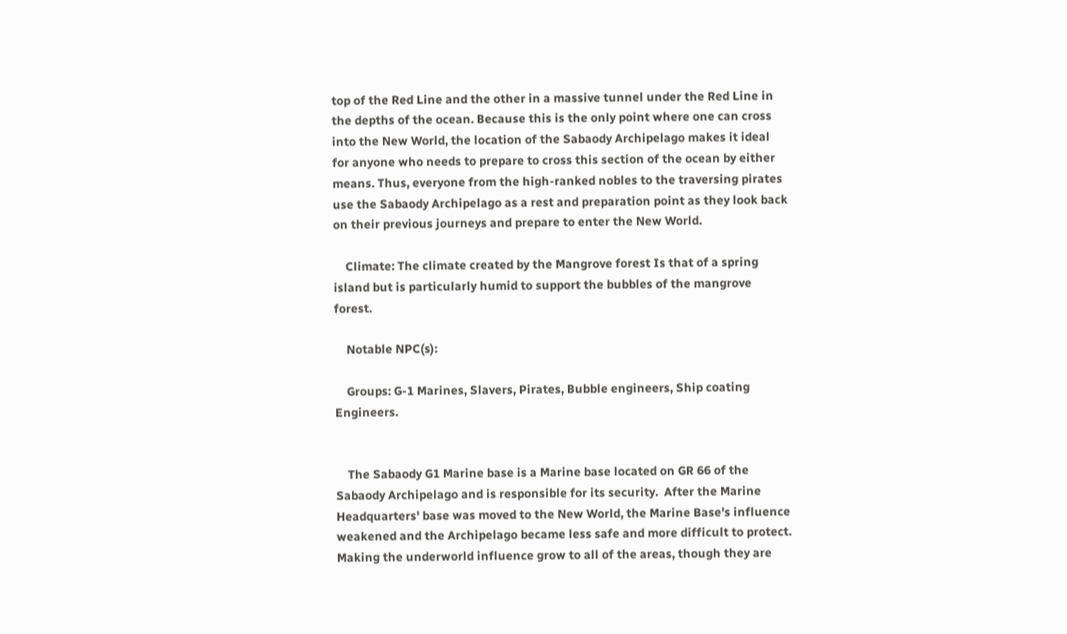top of the Red Line and the other in a massive tunnel under the Red Line in the depths of the ocean. Because this is the only point where one can cross into the New World, the location of the Sabaody Archipelago makes it ideal for anyone who needs to prepare to cross this section of the ocean by either means. Thus, everyone from the high-ranked nobles to the traversing pirates use the Sabaody Archipelago as a rest and preparation point as they look back on their previous journeys and prepare to enter the New World.

    Climate: The climate created by the Mangrove forest Is that of a spring island but is particularly humid to support the bubbles of the mangrove forest.

    Notable NPC(s):

    Groups: G-1 Marines, Slavers, Pirates, Bubble engineers, Ship coating Engineers.


    The Sabaody G1 Marine base is a Marine base located on GR 66 of the Sabaody Archipelago and is responsible for its security.  After the Marine Headquarters' base was moved to the New World, the Marine Base's influence weakened and the Archipelago became less safe and more difficult to protect. Making the underworld influence grow to all of the areas, though they are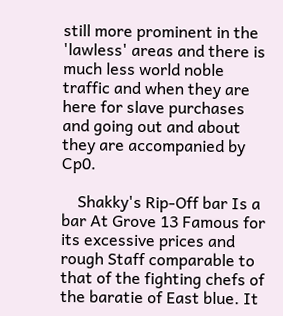still more prominent in the 'lawless' areas and there is much less world noble traffic and when they are here for slave purchases and going out and about they are accompanied by Cp0.

    Shakky's Rip-Off bar Is a bar At Grove 13 Famous for its excessive prices and rough Staff comparable to that of the fighting chefs of the baratie of East blue. It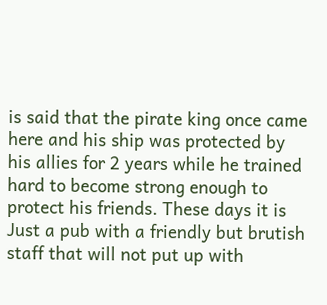is said that the pirate king once came here and his ship was protected by his allies for 2 years while he trained hard to become strong enough to protect his friends. These days it is Just a pub with a friendly but brutish staff that will not put up with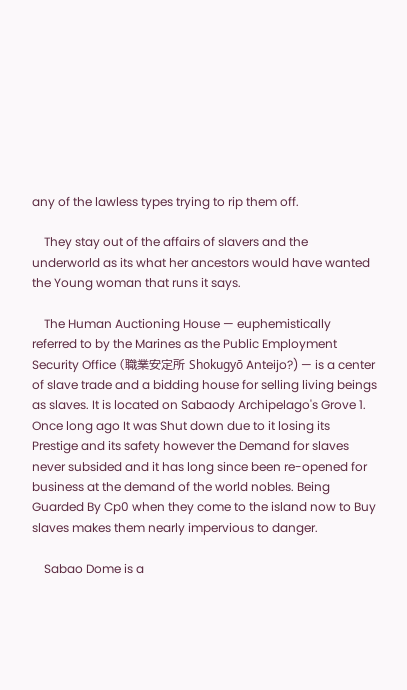any of the lawless types trying to rip them off.

    They stay out of the affairs of slavers and the underworld as its what her ancestors would have wanted the Young woman that runs it says.

    The Human Auctioning House — euphemistically referred to by the Marines as the Public Employment Security Office (職業安定所 Shokugyō Anteijo?) — is a center of slave trade and a bidding house for selling living beings as slaves. It is located on Sabaody Archipelago's Grove 1. Once long ago It was Shut down due to it losing its Prestige and its safety however the Demand for slaves never subsided and it has long since been re-opened for business at the demand of the world nobles. Being Guarded By Cp0 when they come to the island now to Buy slaves makes them nearly impervious to danger.

    Sabao Dome is a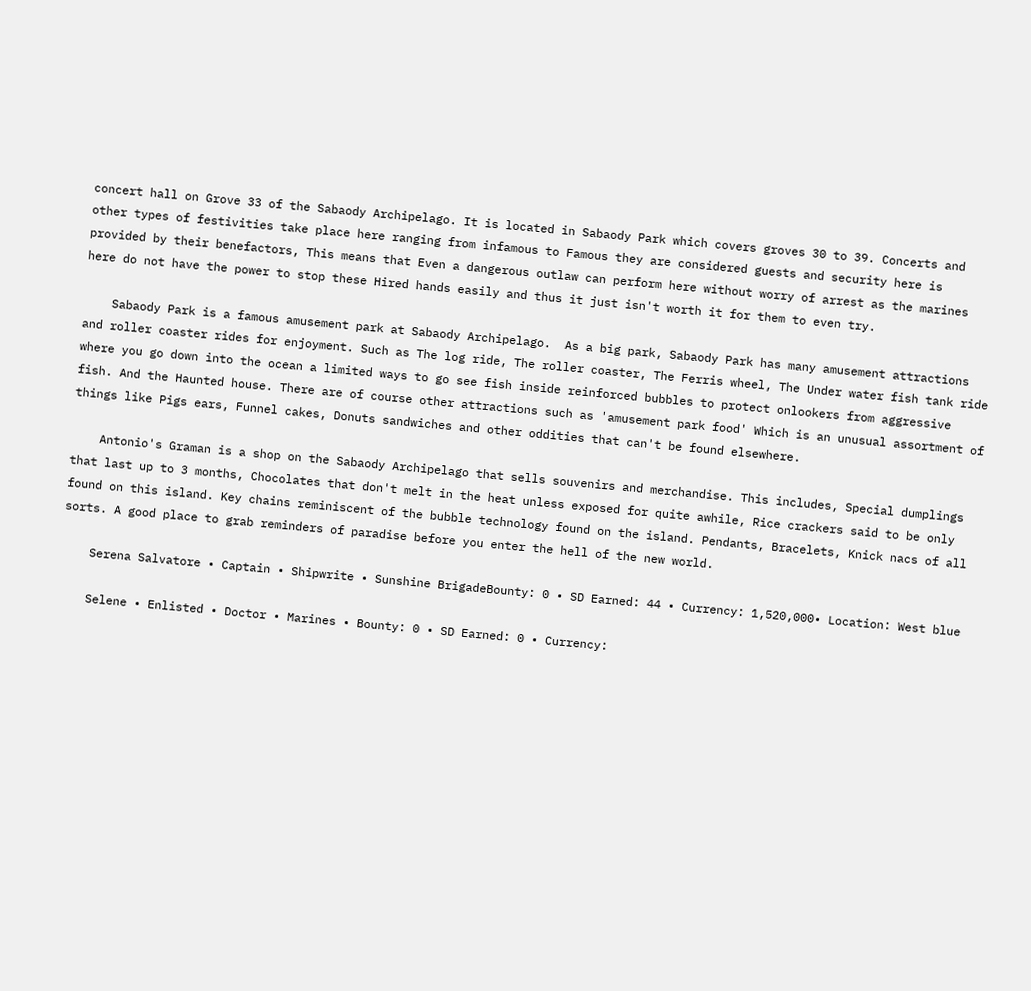concert hall on Grove 33 of the Sabaody Archipelago. It is located in Sabaody Park which covers groves 30 to 39. Concerts and other types of festivities take place here ranging from infamous to Famous they are considered guests and security here is provided by their benefactors, This means that Even a dangerous outlaw can perform here without worry of arrest as the marines here do not have the power to stop these Hired hands easily and thus it just isn't worth it for them to even try.

    Sabaody Park is a famous amusement park at Sabaody Archipelago.  As a big park, Sabaody Park has many amusement attractions and roller coaster rides for enjoyment. Such as The log ride, The roller coaster, The Ferris wheel, The Under water fish tank ride where you go down into the ocean a limited ways to go see fish inside reinforced bubbles to protect onlookers from aggressive fish. And the Haunted house. There are of course other attractions such as 'amusement park food' Which is an unusual assortment of things like Pigs ears, Funnel cakes, Donuts sandwiches and other oddities that can't be found elsewhere.

    Antonio's Graman is a shop on the Sabaody Archipelago that sells souvenirs and merchandise. This includes, Special dumplings that last up to 3 months, Chocolates that don't melt in the heat unless exposed for quite awhile, Rice crackers said to be only found on this island. Key chains reminiscent of the bubble technology found on the island. Pendants, Bracelets, Knick nacs of all sorts. A good place to grab reminders of paradise before you enter the hell of the new world.

    Serena Salvatore • Captain • Shipwrite • Sunshine BrigadeBounty: 0 • SD Earned: 44 • Currency: 1,520,000• Location: West blue

    Selene • Enlisted • Doctor • Marines • Bounty: 0 • SD Earned: 0 • Currency: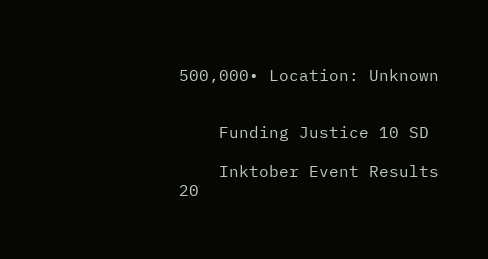500,000• Location: Unknown


    Funding Justice 10 SD

    Inktober Event Results 20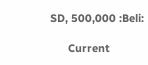SD, 500,000 :Beli:

      Current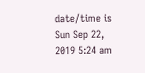date/time is Sun Sep 22, 2019 5:24 am